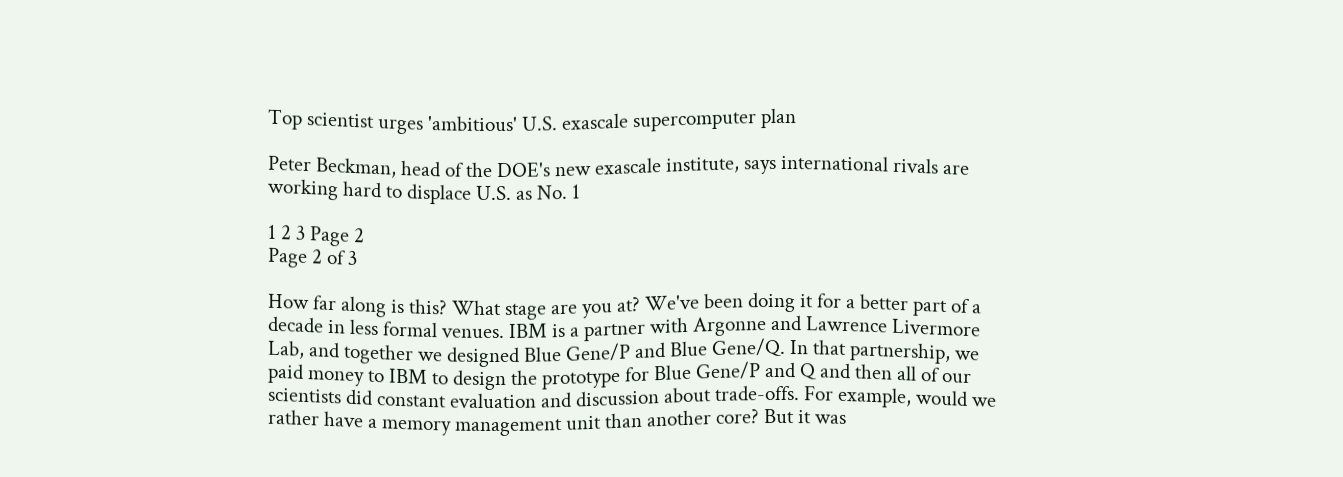Top scientist urges 'ambitious' U.S. exascale supercomputer plan

Peter Beckman, head of the DOE's new exascale institute, says international rivals are working hard to displace U.S. as No. 1

1 2 3 Page 2
Page 2 of 3

How far along is this? What stage are you at? We've been doing it for a better part of a decade in less formal venues. IBM is a partner with Argonne and Lawrence Livermore Lab, and together we designed Blue Gene/P and Blue Gene/Q. In that partnership, we paid money to IBM to design the prototype for Blue Gene/P and Q and then all of our scientists did constant evaluation and discussion about trade-offs. For example, would we rather have a memory management unit than another core? But it was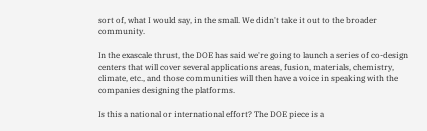sort of, what I would say, in the small. We didn't take it out to the broader community.

In the exascale thrust, the DOE has said we're going to launch a series of co-design centers that will cover several applications areas, fusion, materials, chemistry, climate, etc., and those communities will then have a voice in speaking with the companies designing the platforms.

Is this a national or international effort? The DOE piece is a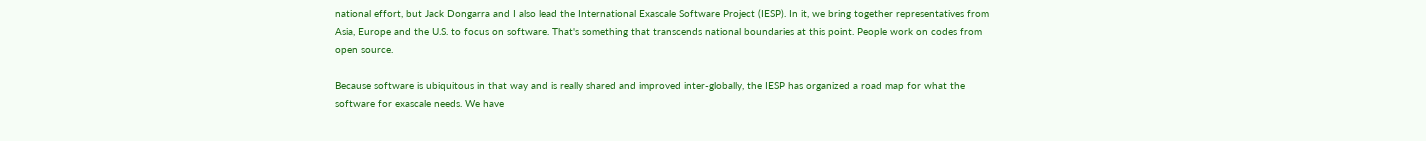national effort, but Jack Dongarra and I also lead the International Exascale Software Project (IESP). In it, we bring together representatives from Asia, Europe and the U.S. to focus on software. That's something that transcends national boundaries at this point. People work on codes from open source.

Because software is ubiquitous in that way and is really shared and improved inter-globally, the IESP has organized a road map for what the software for exascale needs. We have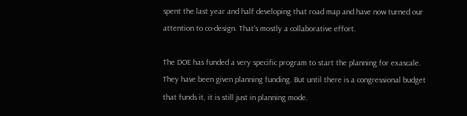spent the last year and half developing that road map and have now turned our attention to co-design. That's mostly a collaborative effort.

The DOE has funded a very specific program to start the planning for exascale. They have been given planning funding. But until there is a congressional budget that funds it, it is still just in planning mode.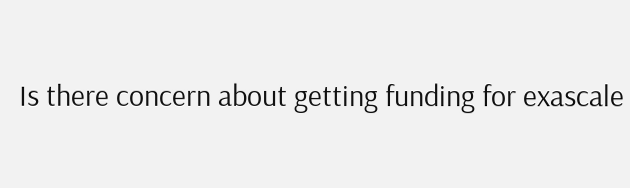Is there concern about getting funding for exascale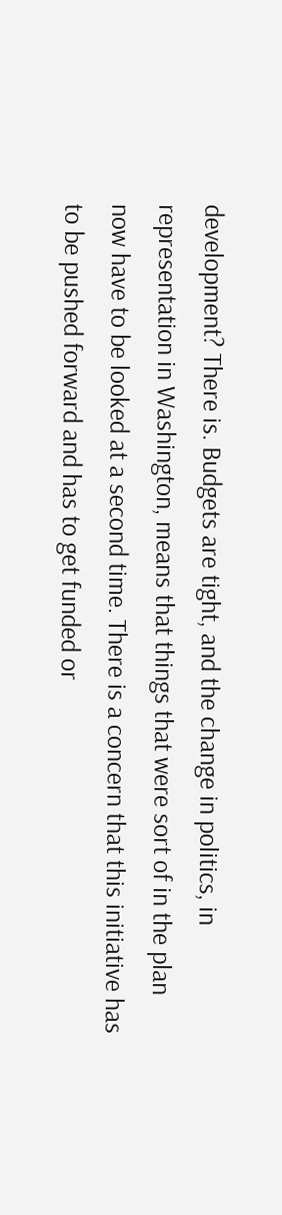development? There is. Budgets are tight, and the change in politics, in representation in Washington, means that things that were sort of in the plan now have to be looked at a second time. There is a concern that this initiative has to be pushed forward and has to get funded or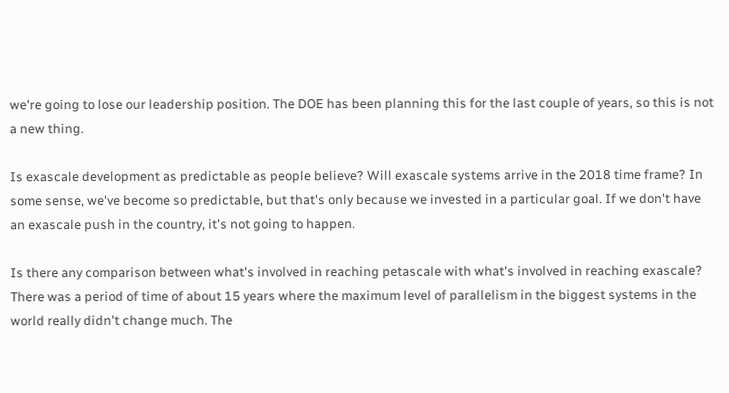we're going to lose our leadership position. The DOE has been planning this for the last couple of years, so this is not a new thing.

Is exascale development as predictable as people believe? Will exascale systems arrive in the 2018 time frame? In some sense, we've become so predictable, but that's only because we invested in a particular goal. If we don't have an exascale push in the country, it's not going to happen.

Is there any comparison between what's involved in reaching petascale with what's involved in reaching exascale? There was a period of time of about 15 years where the maximum level of parallelism in the biggest systems in the world really didn't change much. The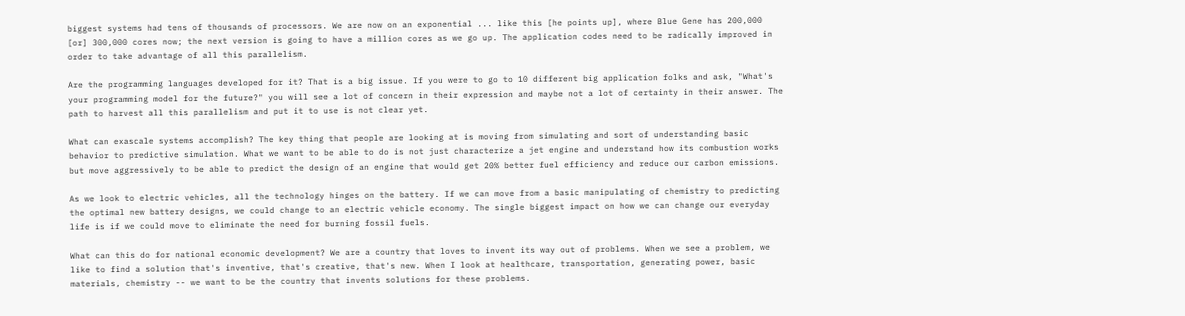biggest systems had tens of thousands of processors. We are now on an exponential ... like this [he points up], where Blue Gene has 200,000 [or] 300,000 cores now; the next version is going to have a million cores as we go up. The application codes need to be radically improved in order to take advantage of all this parallelism.

Are the programming languages developed for it? That is a big issue. If you were to go to 10 different big application folks and ask, "What's your programming model for the future?" you will see a lot of concern in their expression and maybe not a lot of certainty in their answer. The path to harvest all this parallelism and put it to use is not clear yet.

What can exascale systems accomplish? The key thing that people are looking at is moving from simulating and sort of understanding basic behavior to predictive simulation. What we want to be able to do is not just characterize a jet engine and understand how its combustion works but move aggressively to be able to predict the design of an engine that would get 20% better fuel efficiency and reduce our carbon emissions.

As we look to electric vehicles, all the technology hinges on the battery. If we can move from a basic manipulating of chemistry to predicting the optimal new battery designs, we could change to an electric vehicle economy. The single biggest impact on how we can change our everyday life is if we could move to eliminate the need for burning fossil fuels.

What can this do for national economic development? We are a country that loves to invent its way out of problems. When we see a problem, we like to find a solution that's inventive, that's creative, that's new. When I look at healthcare, transportation, generating power, basic materials, chemistry -- we want to be the country that invents solutions for these problems.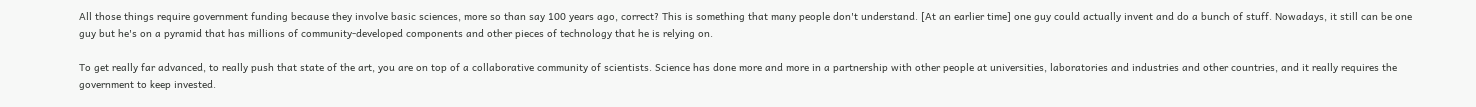All those things require government funding because they involve basic sciences, more so than say 100 years ago, correct? This is something that many people don't understand. [At an earlier time] one guy could actually invent and do a bunch of stuff. Nowadays, it still can be one guy but he's on a pyramid that has millions of community-developed components and other pieces of technology that he is relying on.

To get really far advanced, to really push that state of the art, you are on top of a collaborative community of scientists. Science has done more and more in a partnership with other people at universities, laboratories and industries and other countries, and it really requires the government to keep invested.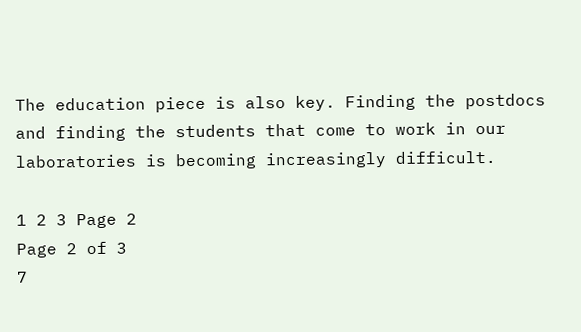The education piece is also key. Finding the postdocs and finding the students that come to work in our laboratories is becoming increasingly difficult.

1 2 3 Page 2
Page 2 of 3
7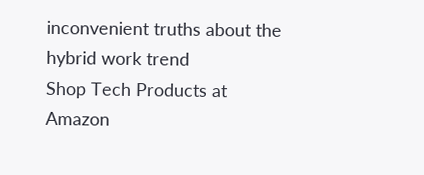inconvenient truths about the hybrid work trend
Shop Tech Products at Amazon